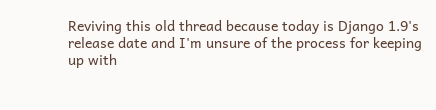Reviving this old thread because today is Django 1.9's release date and I'm unsure of the process for keeping up with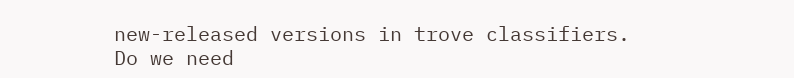new-released versions in trove classifiers. Do we need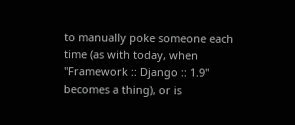to manually poke someone each time (as with today, when "Framework :: Django :: 1.9" becomes a thing), or is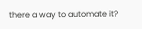there a way to automate it?